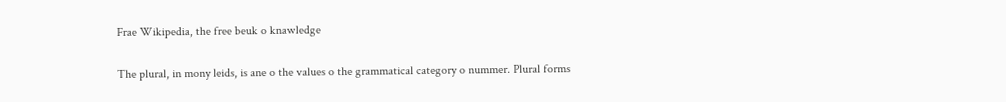Frae Wikipedia, the free beuk o knawledge

The plural, in mony leids, is ane o the values o the grammatical category o nummer. Plural forms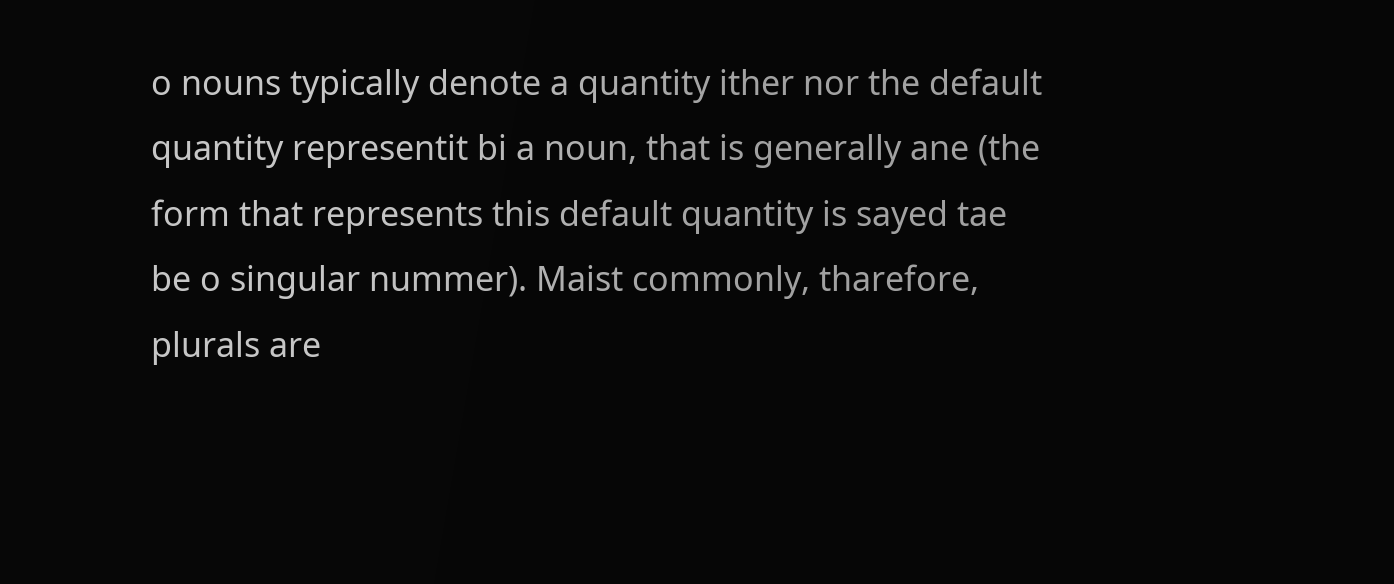o nouns typically denote a quantity ither nor the default quantity representit bi a noun, that is generally ane (the form that represents this default quantity is sayed tae be o singular nummer). Maist commonly, tharefore, plurals are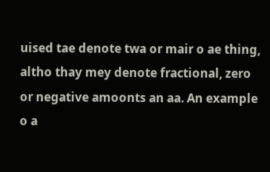uised tae denote twa or mair o ae thing, altho thay mey denote fractional, zero or negative amoonts an aa. An example o a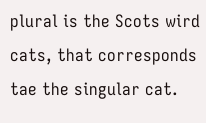plural is the Scots wird cats, that corresponds tae the singular cat.